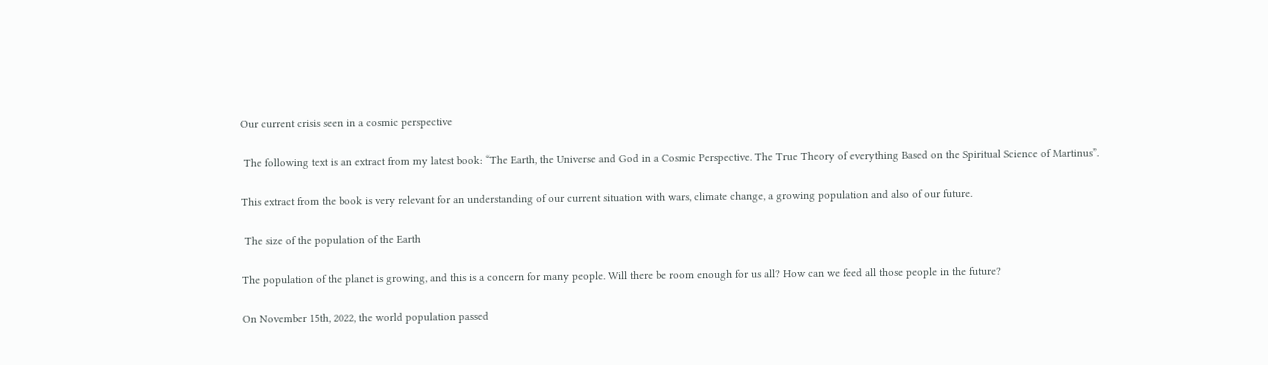Our current crisis seen in a cosmic perspective

 The following text is an extract from my latest book: “The Earth, the Universe and God in a Cosmic Perspective. The True Theory of everything Based on the Spiritual Science of Martinus”.

This extract from the book is very relevant for an understanding of our current situation with wars, climate change, a growing population and also of our future.

 The size of the population of the Earth

The population of the planet is growing, and this is a concern for many people. Will there be room enough for us all? How can we feed all those people in the future?

On November 15th, 2022, the world population passed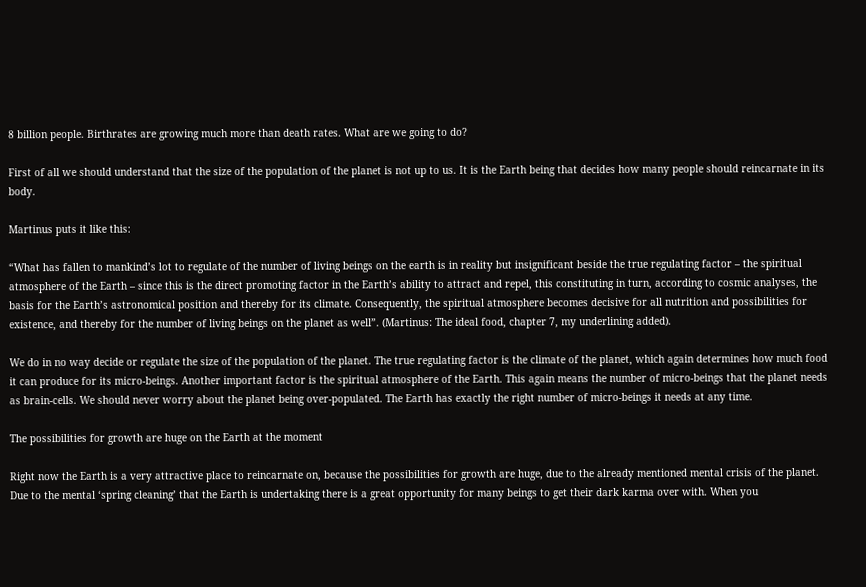8 billion people. Birthrates are growing much more than death rates. What are we going to do?

First of all we should understand that the size of the population of the planet is not up to us. It is the Earth being that decides how many people should reincarnate in its body.

Martinus puts it like this:

“What has fallen to mankind’s lot to regulate of the number of living beings on the earth is in reality but insignificant beside the true regulating factor – the spiritual atmosphere of the Earth – since this is the direct promoting factor in the Earth’s ability to attract and repel, this constituting in turn, according to cosmic analyses, the basis for the Earth’s astronomical position and thereby for its climate. Consequently, the spiritual atmosphere becomes decisive for all nutrition and possibilities for existence, and thereby for the number of living beings on the planet as well”. (Martinus: The ideal food, chapter 7, my underlining added).

We do in no way decide or regulate the size of the population of the planet. The true regulating factor is the climate of the planet, which again determines how much food it can produce for its micro-beings. Another important factor is the spiritual atmosphere of the Earth. This again means the number of micro-beings that the planet needs as brain-cells. We should never worry about the planet being over-populated. The Earth has exactly the right number of micro-beings it needs at any time.

The possibilities for growth are huge on the Earth at the moment

Right now the Earth is a very attractive place to reincarnate on, because the possibilities for growth are huge, due to the already mentioned mental crisis of the planet. Due to the mental ‘spring cleaning’ that the Earth is undertaking there is a great opportunity for many beings to get their dark karma over with. When you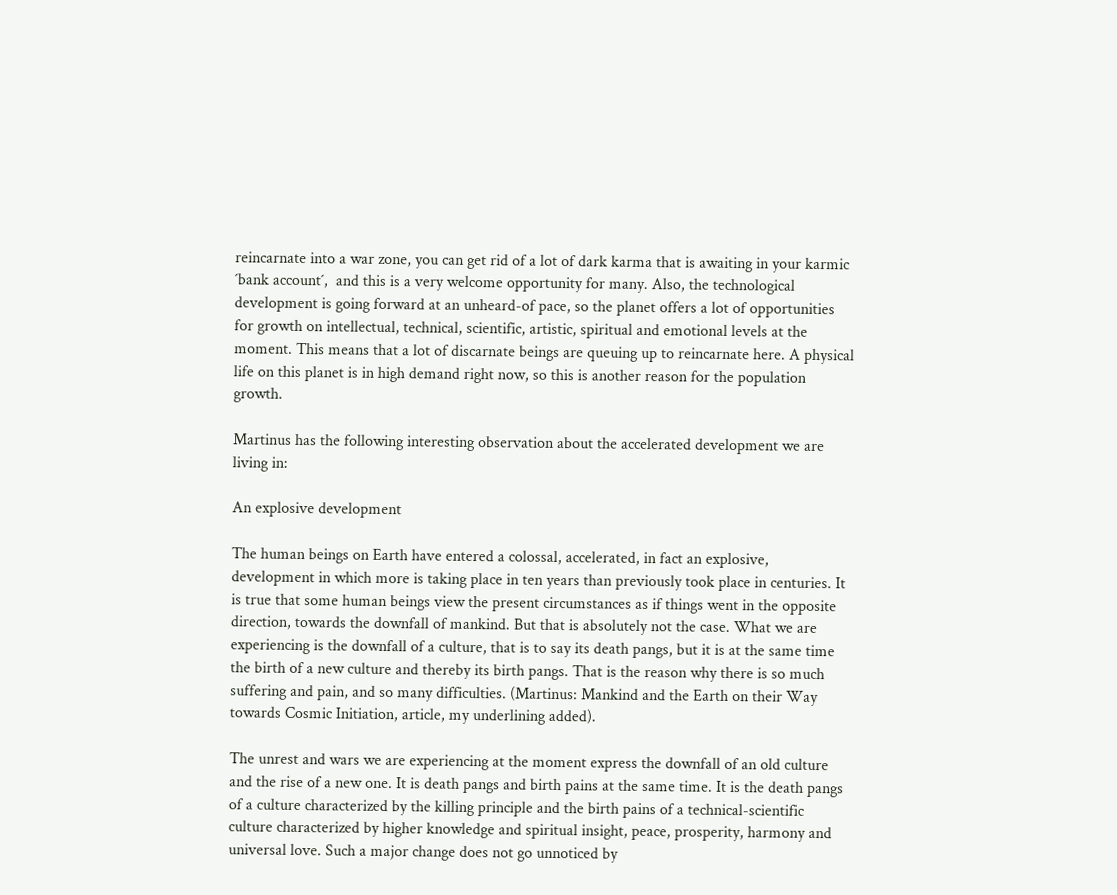reincarnate into a war zone, you can get rid of a lot of dark karma that is awaiting in your karmic ´bank account´,  and this is a very welcome opportunity for many. Also, the technological development is going forward at an unheard-of pace, so the planet offers a lot of opportunities for growth on intellectual, technical, scientific, artistic, spiritual and emotional levels at the moment. This means that a lot of discarnate beings are queuing up to reincarnate here. A physical life on this planet is in high demand right now, so this is another reason for the population growth.

Martinus has the following interesting observation about the accelerated development we are living in:

An explosive development

The human beings on Earth have entered a colossal, accelerated, in fact an explosive, development in which more is taking place in ten years than previously took place in centuries. It is true that some human beings view the present circumstances as if things went in the opposite direction, towards the downfall of mankind. But that is absolutely not the case. What we are experiencing is the downfall of a culture, that is to say its death pangs, but it is at the same time the birth of a new culture and thereby its birth pangs. That is the reason why there is so much suffering and pain, and so many difficulties. (Martinus: Mankind and the Earth on their Way towards Cosmic Initiation, article, my underlining added).

The unrest and wars we are experiencing at the moment express the downfall of an old culture and the rise of a new one. It is death pangs and birth pains at the same time. It is the death pangs of a culture characterized by the killing principle and the birth pains of a technical-scientific culture characterized by higher knowledge and spiritual insight, peace, prosperity, harmony and universal love. Such a major change does not go unnoticed by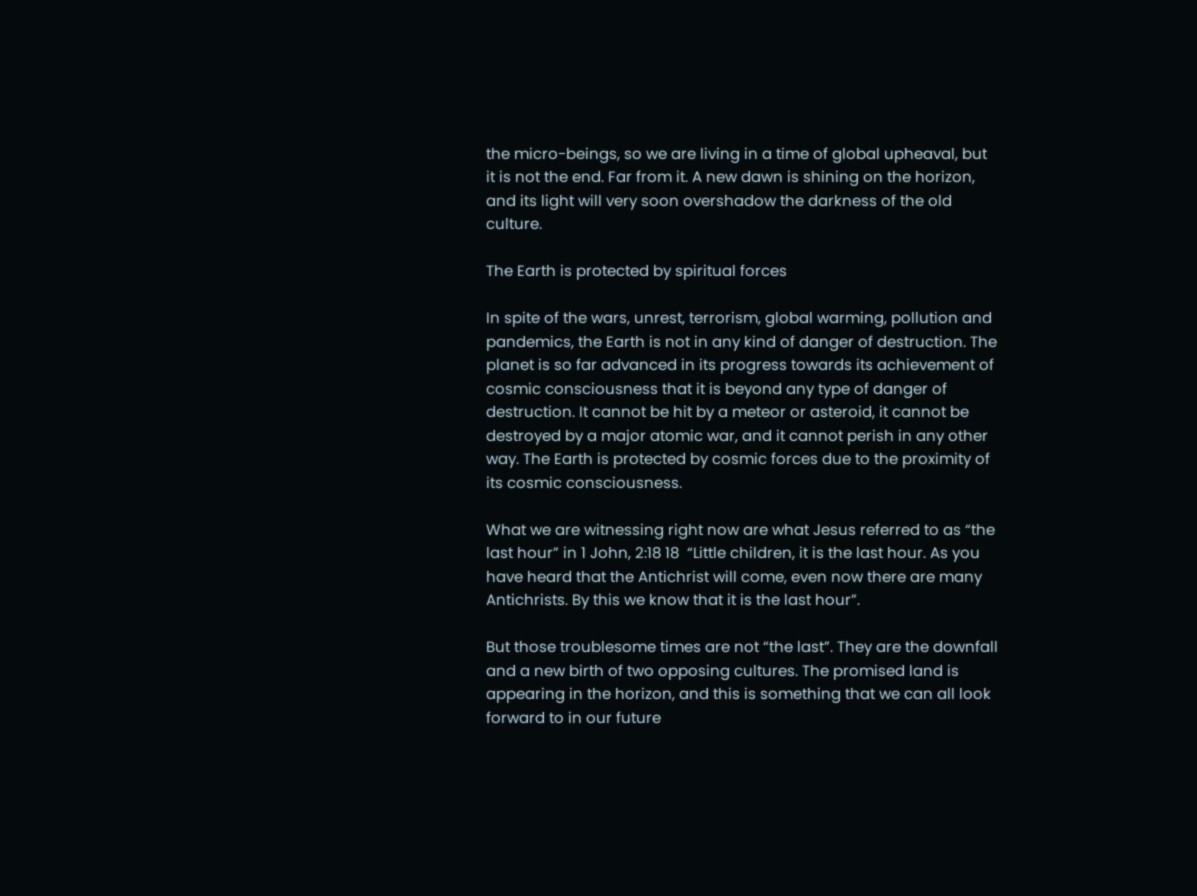the micro-beings, so we are living in a time of global upheaval, but it is not the end. Far from it. A new dawn is shining on the horizon, and its light will very soon overshadow the darkness of the old culture.

The Earth is protected by spiritual forces

In spite of the wars, unrest, terrorism, global warming, pollution and pandemics, the Earth is not in any kind of danger of destruction. The planet is so far advanced in its progress towards its achievement of cosmic consciousness that it is beyond any type of danger of destruction. It cannot be hit by a meteor or asteroid, it cannot be destroyed by a major atomic war, and it cannot perish in any other way. The Earth is protected by cosmic forces due to the proximity of its cosmic consciousness.

What we are witnessing right now are what Jesus referred to as “the last hour” in 1 John, 2:18 18  “Little children, it is the last hour. As you have heard that the Antichrist will come, even now there are many Antichrists. By this we know that it is the last hour”.

But those troublesome times are not “the last”. They are the downfall and a new birth of two opposing cultures. The promised land is appearing in the horizon, and this is something that we can all look forward to in our future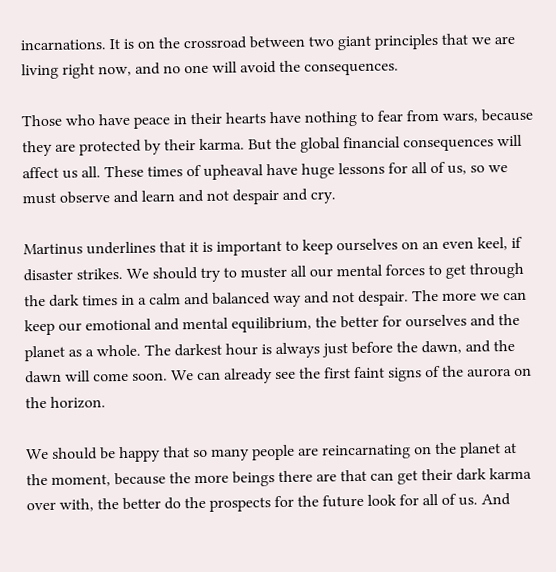incarnations. It is on the crossroad between two giant principles that we are living right now, and no one will avoid the consequences.

Those who have peace in their hearts have nothing to fear from wars, because they are protected by their karma. But the global financial consequences will affect us all. These times of upheaval have huge lessons for all of us, so we must observe and learn and not despair and cry.

Martinus underlines that it is important to keep ourselves on an even keel, if disaster strikes. We should try to muster all our mental forces to get through the dark times in a calm and balanced way and not despair. The more we can keep our emotional and mental equilibrium, the better for ourselves and the planet as a whole. The darkest hour is always just before the dawn, and the dawn will come soon. We can already see the first faint signs of the aurora on the horizon.

We should be happy that so many people are reincarnating on the planet at the moment, because the more beings there are that can get their dark karma over with, the better do the prospects for the future look for all of us. And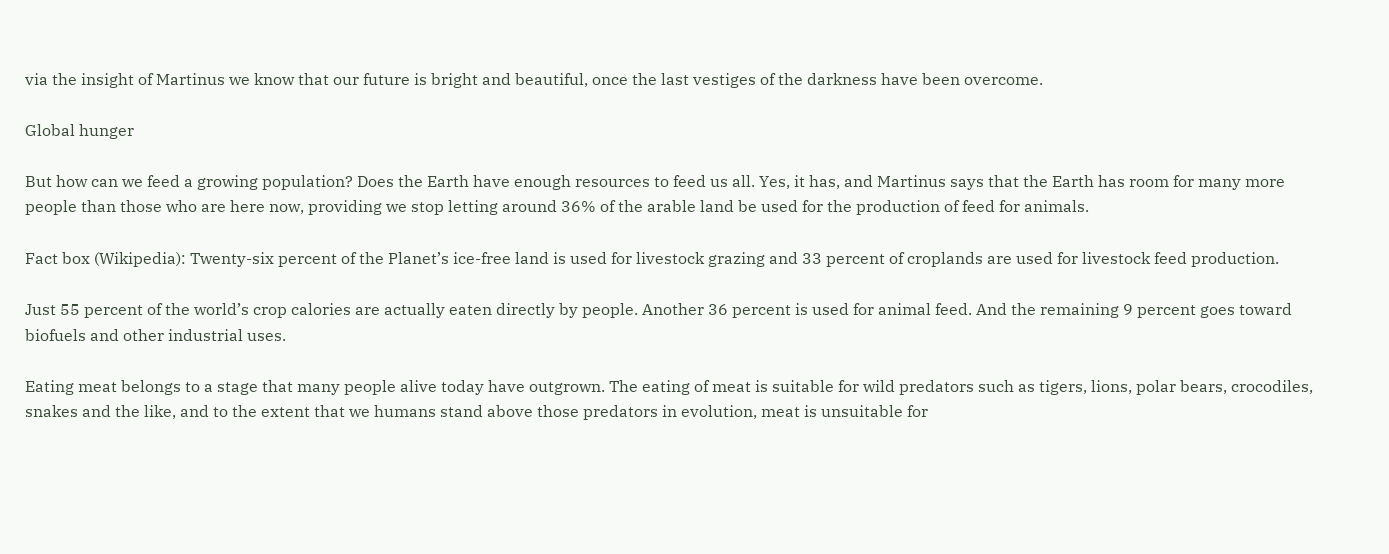via the insight of Martinus we know that our future is bright and beautiful, once the last vestiges of the darkness have been overcome.

Global hunger

But how can we feed a growing population? Does the Earth have enough resources to feed us all. Yes, it has, and Martinus says that the Earth has room for many more people than those who are here now, providing we stop letting around 36% of the arable land be used for the production of feed for animals.

Fact box (Wikipedia): Twenty-six percent of the Planet’s ice-free land is used for livestock grazing and 33 percent of croplands are used for livestock feed production.

Just 55 percent of the world’s crop calories are actually eaten directly by people. Another 36 percent is used for animal feed. And the remaining 9 percent goes toward biofuels and other industrial uses.

Eating meat belongs to a stage that many people alive today have outgrown. The eating of meat is suitable for wild predators such as tigers, lions, polar bears, crocodiles, snakes and the like, and to the extent that we humans stand above those predators in evolution, meat is unsuitable for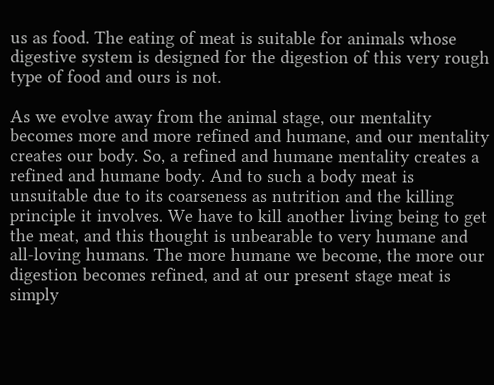us as food. The eating of meat is suitable for animals whose digestive system is designed for the digestion of this very rough type of food and ours is not.

As we evolve away from the animal stage, our mentality becomes more and more refined and humane, and our mentality creates our body. So, a refined and humane mentality creates a refined and humane body. And to such a body meat is unsuitable due to its coarseness as nutrition and the killing principle it involves. We have to kill another living being to get the meat, and this thought is unbearable to very humane and all-loving humans. The more humane we become, the more our digestion becomes refined, and at our present stage meat is simply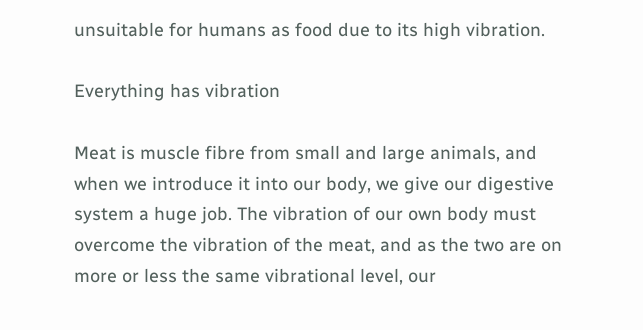unsuitable for humans as food due to its high vibration.

Everything has vibration

Meat is muscle fibre from small and large animals, and when we introduce it into our body, we give our digestive system a huge job. The vibration of our own body must overcome the vibration of the meat, and as the two are on more or less the same vibrational level, our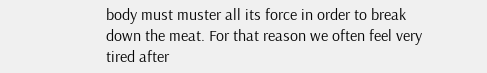body must muster all its force in order to break down the meat. For that reason we often feel very tired after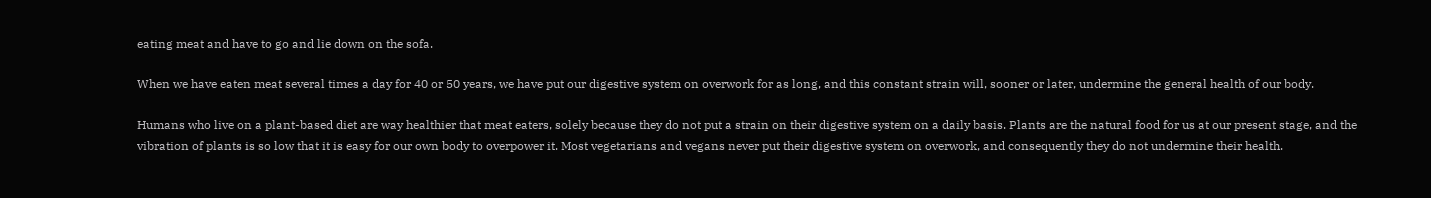eating meat and have to go and lie down on the sofa.

When we have eaten meat several times a day for 40 or 50 years, we have put our digestive system on overwork for as long, and this constant strain will, sooner or later, undermine the general health of our body.

Humans who live on a plant-based diet are way healthier that meat eaters, solely because they do not put a strain on their digestive system on a daily basis. Plants are the natural food for us at our present stage, and the vibration of plants is so low that it is easy for our own body to overpower it. Most vegetarians and vegans never put their digestive system on overwork, and consequently they do not undermine their health.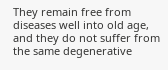They remain free from diseases well into old age, and they do not suffer from the same degenerative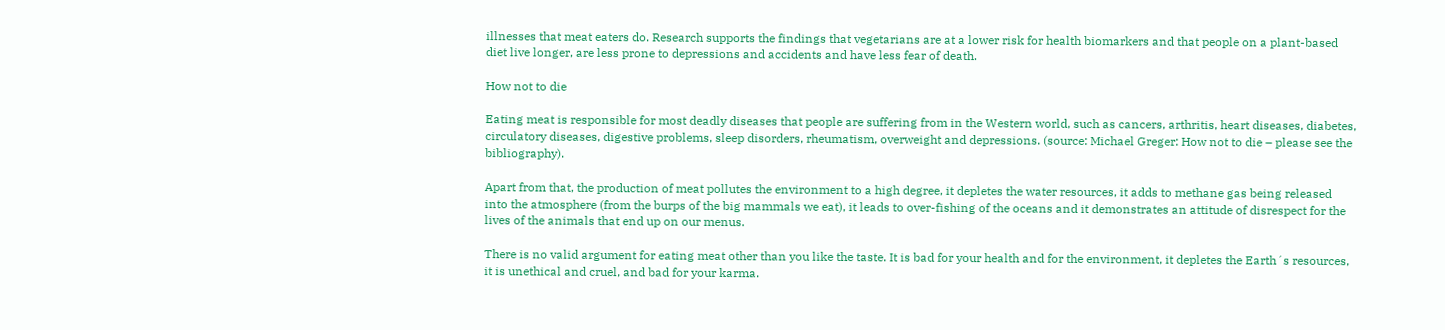illnesses that meat eaters do. Research supports the findings that vegetarians are at a lower risk for health biomarkers and that people on a plant-based diet live longer, are less prone to depressions and accidents and have less fear of death.

How not to die

Eating meat is responsible for most deadly diseases that people are suffering from in the Western world, such as cancers, arthritis, heart diseases, diabetes, circulatory diseases, digestive problems, sleep disorders, rheumatism, overweight and depressions. (source: Michael Greger: How not to die – please see the bibliography).

Apart from that, the production of meat pollutes the environment to a high degree, it depletes the water resources, it adds to methane gas being released into the atmosphere (from the burps of the big mammals we eat), it leads to over-fishing of the oceans and it demonstrates an attitude of disrespect for the lives of the animals that end up on our menus.

There is no valid argument for eating meat other than you like the taste. It is bad for your health and for the environment, it depletes the Earth´s resources, it is unethical and cruel, and bad for your karma.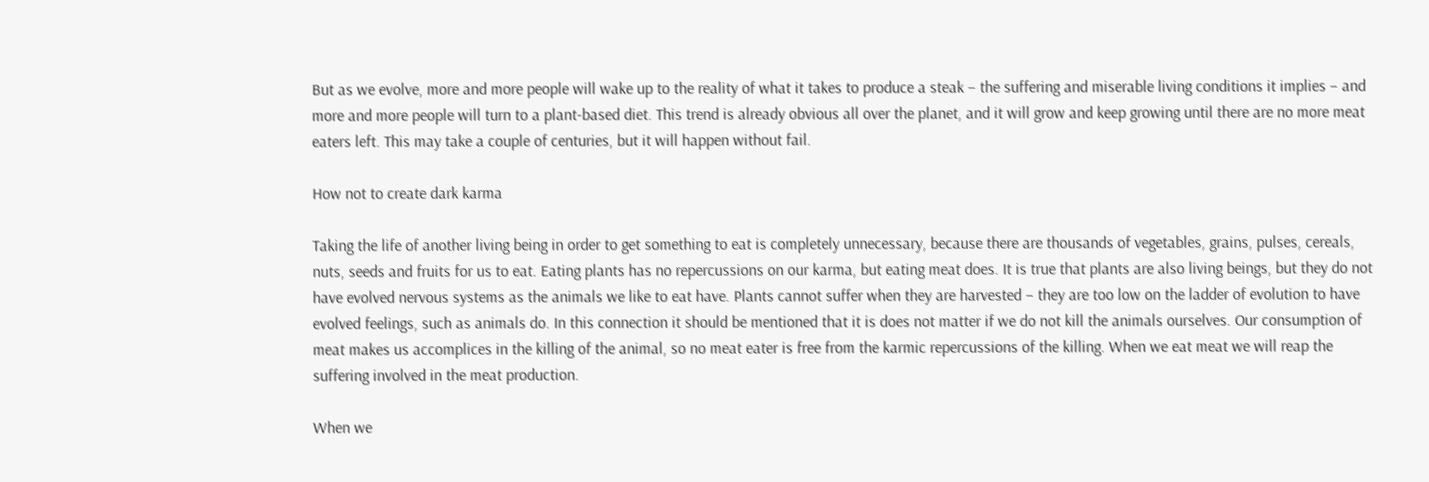But as we evolve, more and more people will wake up to the reality of what it takes to produce a steak – the suffering and miserable living conditions it implies – and more and more people will turn to a plant-based diet. This trend is already obvious all over the planet, and it will grow and keep growing until there are no more meat eaters left. This may take a couple of centuries, but it will happen without fail.

How not to create dark karma

Taking the life of another living being in order to get something to eat is completely unnecessary, because there are thousands of vegetables, grains, pulses, cereals, nuts, seeds and fruits for us to eat. Eating plants has no repercussions on our karma, but eating meat does. It is true that plants are also living beings, but they do not have evolved nervous systems as the animals we like to eat have. Plants cannot suffer when they are harvested – they are too low on the ladder of evolution to have evolved feelings, such as animals do. In this connection it should be mentioned that it is does not matter if we do not kill the animals ourselves. Our consumption of meat makes us accomplices in the killing of the animal, so no meat eater is free from the karmic repercussions of the killing. When we eat meat we will reap the suffering involved in the meat production.

When we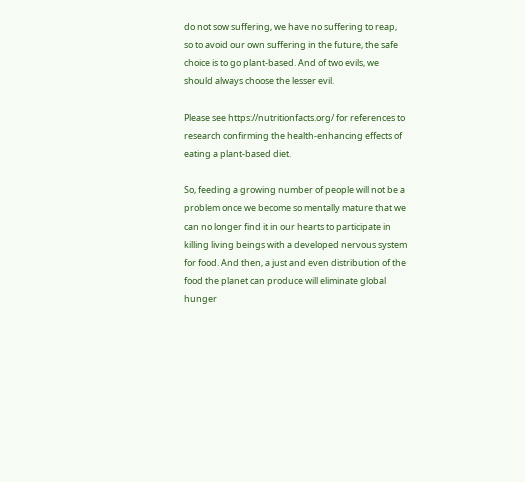do not sow suffering, we have no suffering to reap, so to avoid our own suffering in the future, the safe choice is to go plant-based. And of two evils, we should always choose the lesser evil.

Please see https://nutritionfacts.org/ for references to research confirming the health-enhancing effects of eating a plant-based diet.

So, feeding a growing number of people will not be a problem once we become so mentally mature that we can no longer find it in our hearts to participate in killing living beings with a developed nervous system for food. And then, a just and even distribution of the food the planet can produce will eliminate global hunger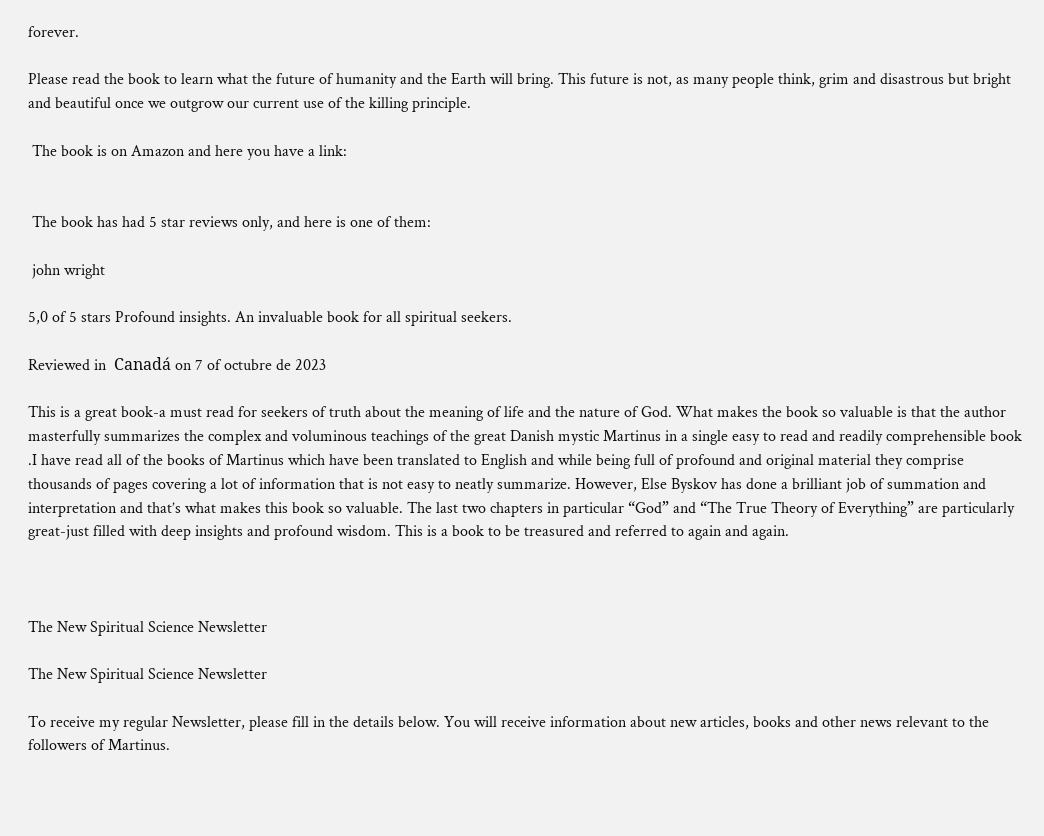forever.

Please read the book to learn what the future of humanity and the Earth will bring. This future is not, as many people think, grim and disastrous but bright and beautiful once we outgrow our current use of the killing principle.

 The book is on Amazon and here you have a link:


 The book has had 5 star reviews only, and here is one of them:

 john wright

5,0 of 5 stars Profound insights. An invaluable book for all spiritual seekers.

Reviewed in  Canadá on 7 of octubre de 2023

This is a great book-a must read for seekers of truth about the meaning of life and the nature of God. What makes the book so valuable is that the author masterfully summarizes the complex and voluminous teachings of the great Danish mystic Martinus in a single easy to read and readily comprehensible book .I have read all of the books of Martinus which have been translated to English and while being full of profound and original material they comprise thousands of pages covering a lot of information that is not easy to neatly summarize. However, Else Byskov has done a brilliant job of summation and interpretation and that’s what makes this book so valuable. The last two chapters in particular “God” and “The True Theory of Everything” are particularly great-just filled with deep insights and profound wisdom. This is a book to be treasured and referred to again and again.



The New Spiritual Science Newsletter

The New Spiritual Science Newsletter

To receive my regular Newsletter, please fill in the details below. You will receive information about new articles, books and other news relevant to the followers of Martinus.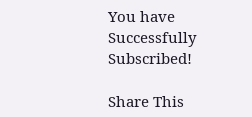You have Successfully Subscribed!

Share This